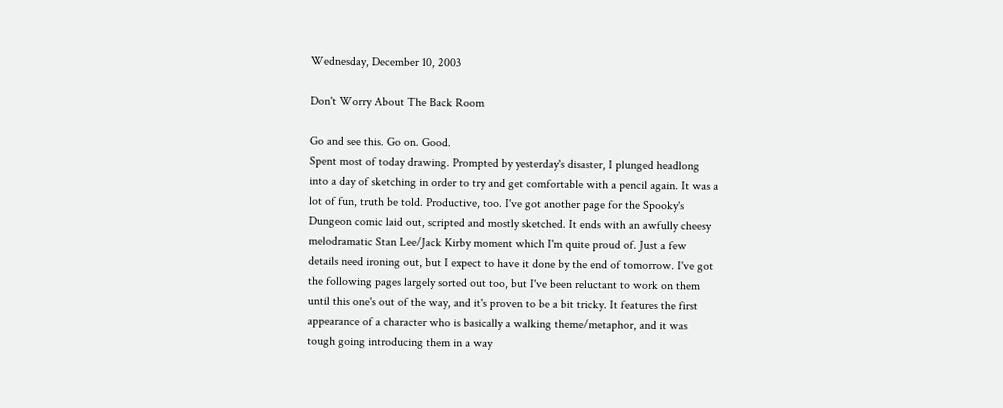Wednesday, December 10, 2003

Don't Worry About The Back Room

Go and see this. Go on. Good.
Spent most of today drawing. Prompted by yesterday's disaster, I plunged headlong into a day of sketching in order to try and get comfortable with a pencil again. It was a lot of fun, truth be told. Productive, too. I've got another page for the Spooky's Dungeon comic laid out, scripted and mostly sketched. It ends with an awfully cheesy melodramatic Stan Lee/Jack Kirby moment which I'm quite proud of. Just a few details need ironing out, but I expect to have it done by the end of tomorrow. I've got the following pages largely sorted out too, but I've been reluctant to work on them until this one's out of the way, and it's proven to be a bit tricky. It features the first appearance of a character who is basically a walking theme/metaphor, and it was tough going introducing them in a way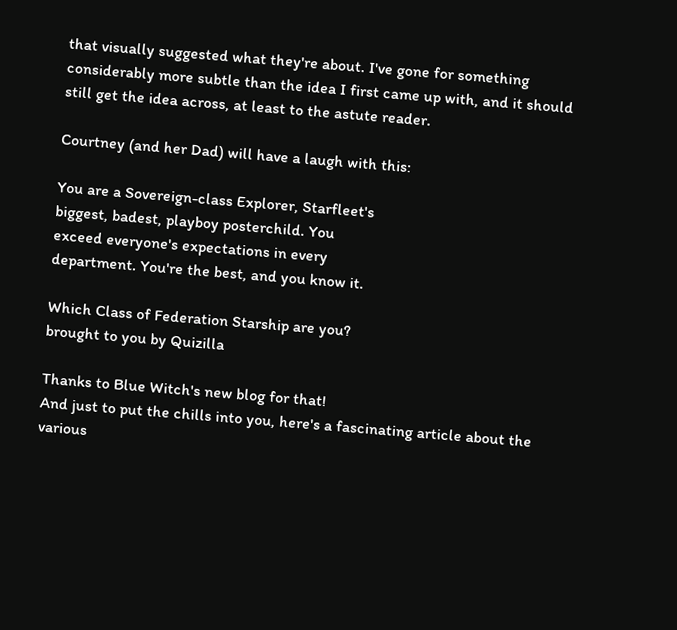that visually suggested what they're about. I've gone for something considerably more subtle than the idea I first came up with, and it should still get the idea across, at least to the astute reader.

Courtney (and her Dad) will have a laugh with this:

You are a Sovereign-class Explorer, Starfleet's
biggest, badest, playboy posterchild. You
exceed everyone's expectations in every
department. You're the best, and you know it.

Which Class of Federation Starship are you?
brought to you by Quizilla

Thanks to Blue Witch's new blog for that!
And just to put the chills into you, here's a fascinating article about the various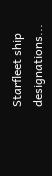Starfleet ship designations...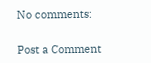No comments:

Post a Comment